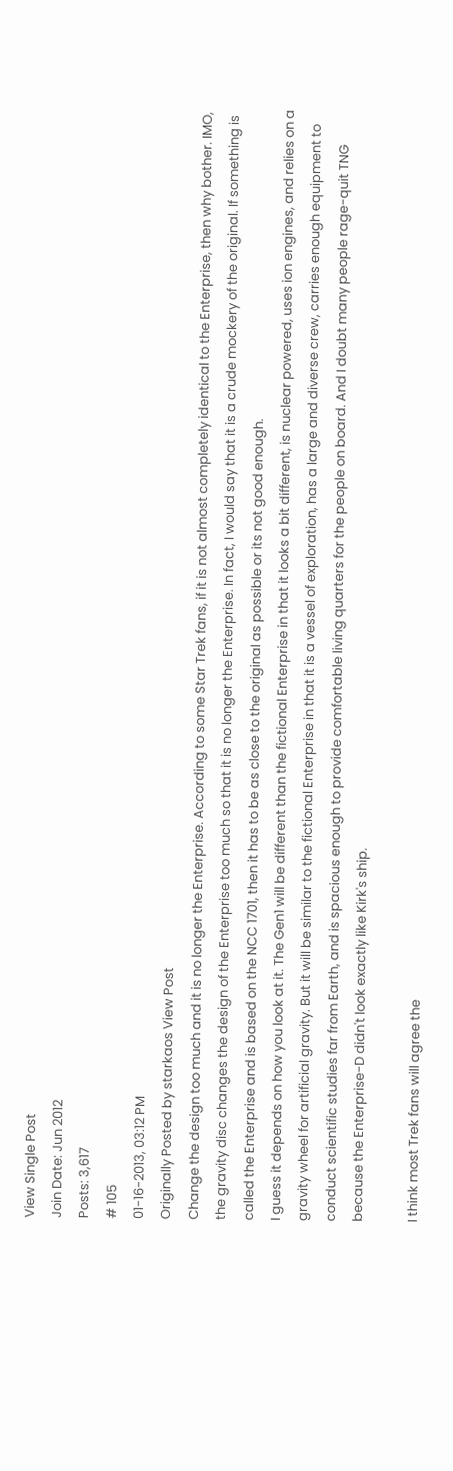View Single Post
Join Date: Jun 2012
Posts: 3,617
# 105
01-16-2013, 03:12 PM
Originally Posted by starkaos View Post
Change the design too much and it is no longer the Enterprise. According to some Star Trek fans, if it is not almost completely identical to the Enterprise, then why bother. IMO, the gravity disc changes the design of the Enterprise too much so that it is no longer the Enterprise. In fact, I would say that it is a crude mockery of the original. If something is called the Enterprise and is based on the NCC 1701, then it has to be as close to the original as possible or its not good enough.
I guess it depends on how you look at it. The Gen1 will be different than the fictional Enterprise in that it looks a bit different, is nuclear powered, uses ion engines, and relies on a gravity wheel for artificial gravity. But it will be similar to the fictional Enterprise in that it is a vessel of exploration, has a large and diverse crew, carries enough equipment to conduct scientific studies far from Earth, and is spacious enough to provide comfortable living quarters for the people on board. And I doubt many people rage-quit TNG because the Enterprise-D didn't look exactly like Kirk's ship.

I think most Trek fans will agree the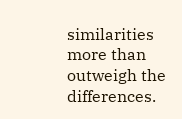similarities more than outweigh the differences.